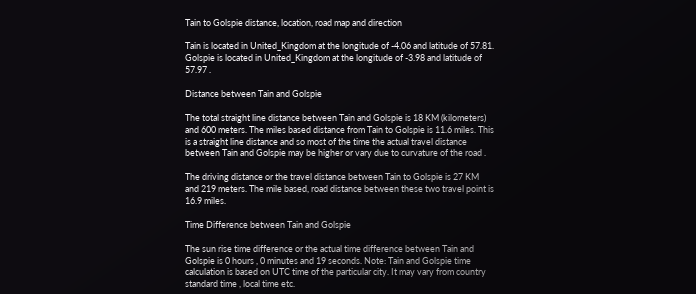Tain to Golspie distance, location, road map and direction

Tain is located in United_Kingdom at the longitude of -4.06 and latitude of 57.81. Golspie is located in United_Kingdom at the longitude of -3.98 and latitude of 57.97 .

Distance between Tain and Golspie

The total straight line distance between Tain and Golspie is 18 KM (kilometers) and 600 meters. The miles based distance from Tain to Golspie is 11.6 miles. This is a straight line distance and so most of the time the actual travel distance between Tain and Golspie may be higher or vary due to curvature of the road .

The driving distance or the travel distance between Tain to Golspie is 27 KM and 219 meters. The mile based, road distance between these two travel point is 16.9 miles.

Time Difference between Tain and Golspie

The sun rise time difference or the actual time difference between Tain and Golspie is 0 hours , 0 minutes and 19 seconds. Note: Tain and Golspie time calculation is based on UTC time of the particular city. It may vary from country standard time , local time etc.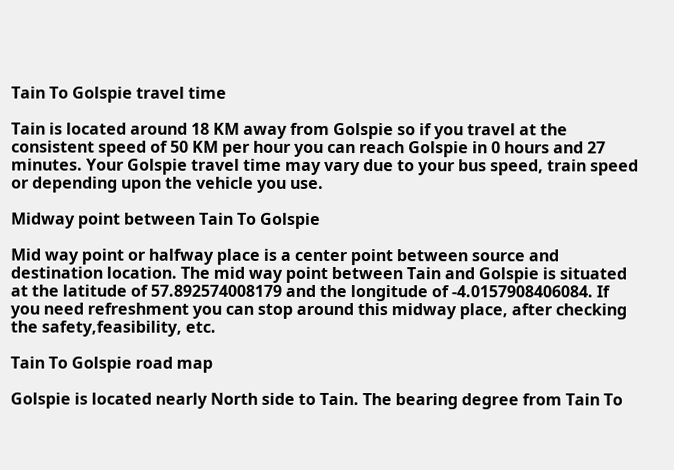Tain To Golspie travel time

Tain is located around 18 KM away from Golspie so if you travel at the consistent speed of 50 KM per hour you can reach Golspie in 0 hours and 27 minutes. Your Golspie travel time may vary due to your bus speed, train speed or depending upon the vehicle you use.

Midway point between Tain To Golspie

Mid way point or halfway place is a center point between source and destination location. The mid way point between Tain and Golspie is situated at the latitude of 57.892574008179 and the longitude of -4.0157908406084. If you need refreshment you can stop around this midway place, after checking the safety,feasibility, etc.

Tain To Golspie road map

Golspie is located nearly North side to Tain. The bearing degree from Tain To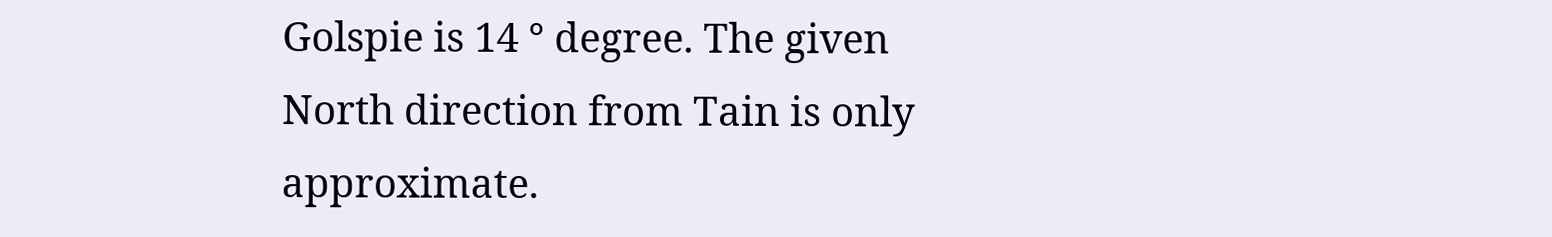Golspie is 14 ° degree. The given North direction from Tain is only approximate.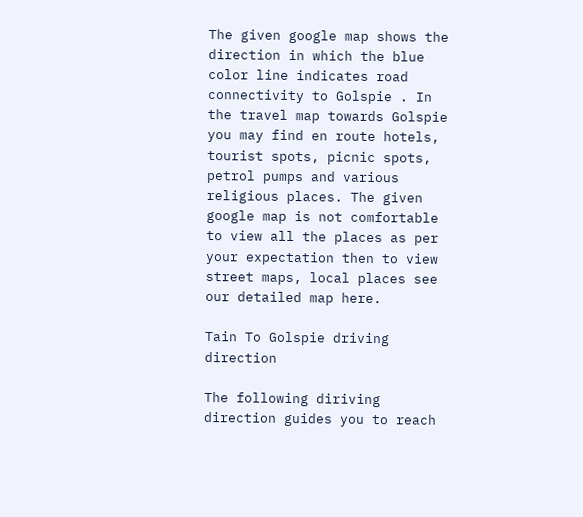The given google map shows the direction in which the blue color line indicates road connectivity to Golspie . In the travel map towards Golspie you may find en route hotels, tourist spots, picnic spots, petrol pumps and various religious places. The given google map is not comfortable to view all the places as per your expectation then to view street maps, local places see our detailed map here.

Tain To Golspie driving direction

The following diriving direction guides you to reach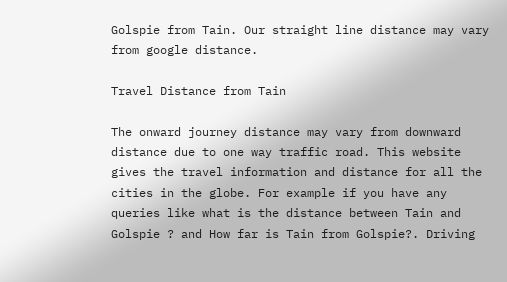Golspie from Tain. Our straight line distance may vary from google distance.

Travel Distance from Tain

The onward journey distance may vary from downward distance due to one way traffic road. This website gives the travel information and distance for all the cities in the globe. For example if you have any queries like what is the distance between Tain and Golspie ? and How far is Tain from Golspie?. Driving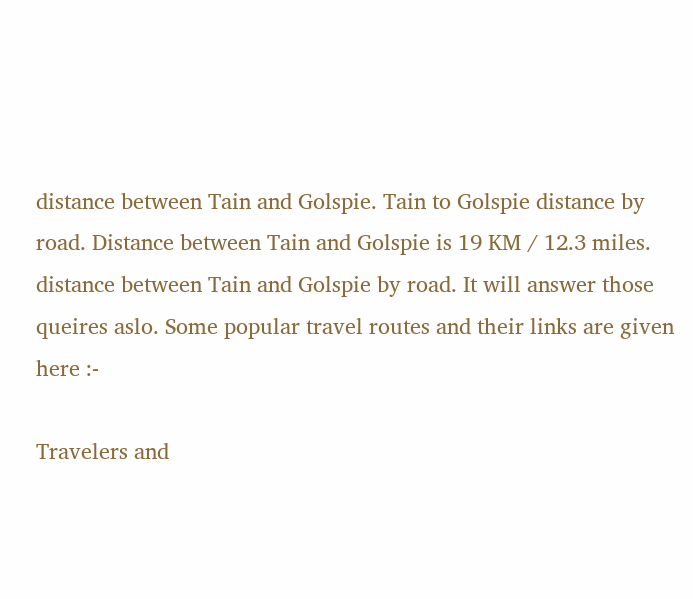distance between Tain and Golspie. Tain to Golspie distance by road. Distance between Tain and Golspie is 19 KM / 12.3 miles. distance between Tain and Golspie by road. It will answer those queires aslo. Some popular travel routes and their links are given here :-

Travelers and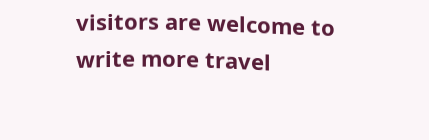visitors are welcome to write more travel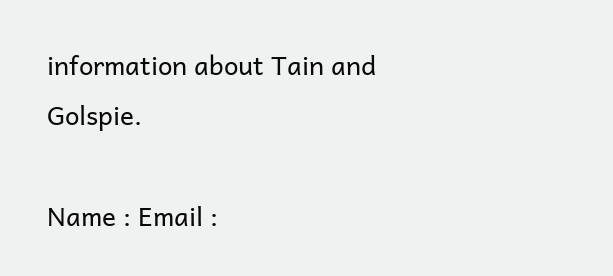information about Tain and Golspie.

Name : Email :